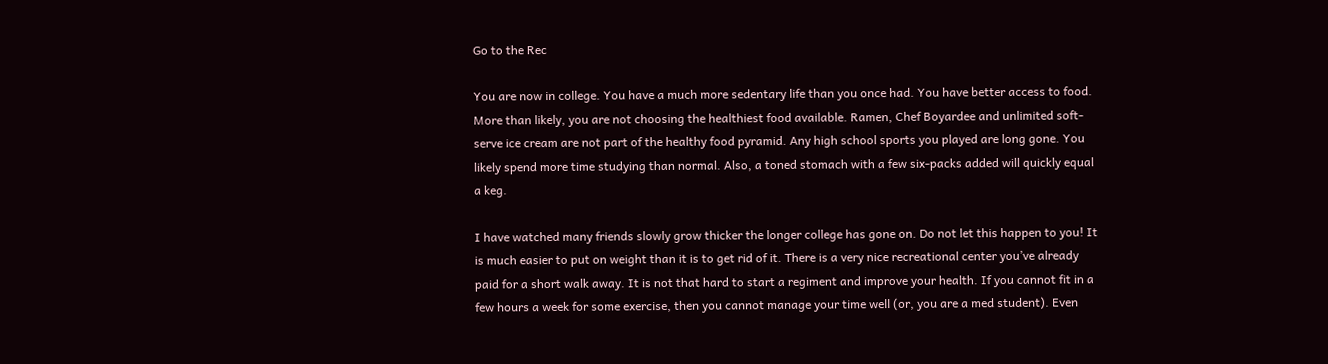Go to the Rec

You are now in college. You have a much more sedentary life than you once had. You have better access to food. More than likely, you are not choosing the healthiest food available. Ramen, Chef Boyardee and unlimited soft-serve ice cream are not part of the healthy food pyramid. Any high school sports you played are long gone. You likely spend more time studying than normal. Also, a toned stomach with a few six-packs added will quickly equal a keg.

I have watched many friends slowly grow thicker the longer college has gone on. Do not let this happen to you! It is much easier to put on weight than it is to get rid of it. There is a very nice recreational center you’ve already paid for a short walk away. It is not that hard to start a regiment and improve your health. If you cannot fit in a few hours a week for some exercise, then you cannot manage your time well (or, you are a med student). Even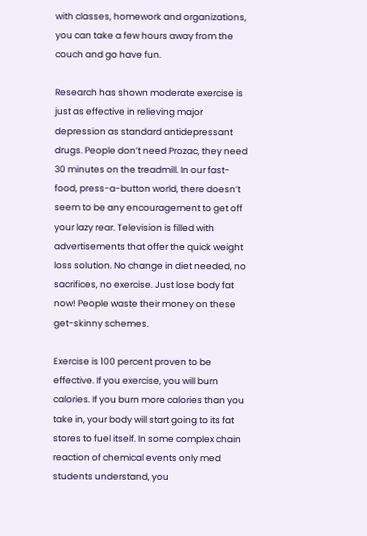with classes, homework and organizations, you can take a few hours away from the couch and go have fun.

Research has shown moderate exercise is just as effective in relieving major depression as standard antidepressant drugs. People don’t need Prozac, they need 30 minutes on the treadmill. In our fast-food, press-a-button world, there doesn’t seem to be any encouragement to get off your lazy rear. Television is filled with advertisements that offer the quick weight loss solution. No change in diet needed, no sacrifices, no exercise. Just lose body fat now! People waste their money on these get-skinny schemes.

Exercise is 100 percent proven to be effective. If you exercise, you will burn calories. If you burn more calories than you take in, your body will start going to its fat stores to fuel itself. In some complex chain reaction of chemical events only med students understand, you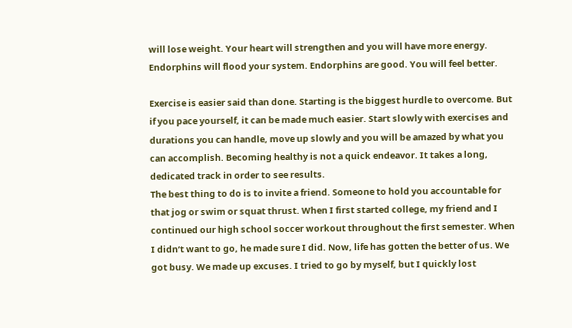will lose weight. Your heart will strengthen and you will have more energy. Endorphins will flood your system. Endorphins are good. You will feel better.

Exercise is easier said than done. Starting is the biggest hurdle to overcome. But if you pace yourself, it can be made much easier. Start slowly with exercises and durations you can handle, move up slowly and you will be amazed by what you can accomplish. Becoming healthy is not a quick endeavor. It takes a long, dedicated track in order to see results.
The best thing to do is to invite a friend. Someone to hold you accountable for that jog or swim or squat thrust. When I first started college, my friend and I continued our high school soccer workout throughout the first semester. When I didn’t want to go, he made sure I did. Now, life has gotten the better of us. We got busy. We made up excuses. I tried to go by myself, but I quickly lost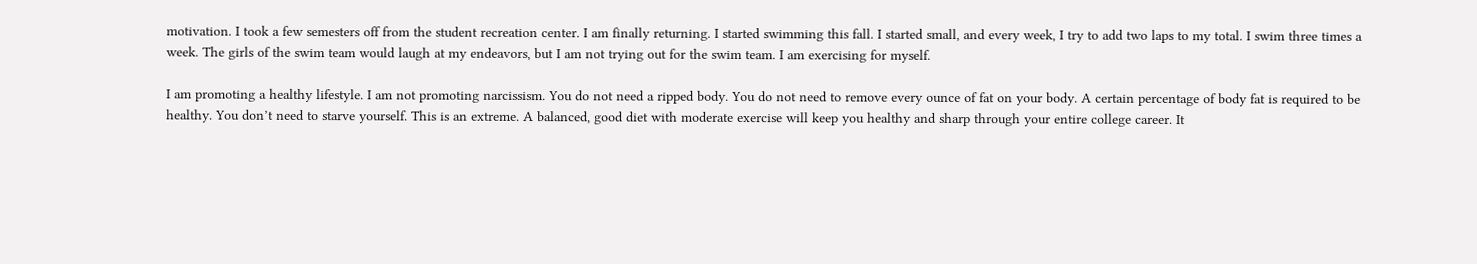motivation. I took a few semesters off from the student recreation center. I am finally returning. I started swimming this fall. I started small, and every week, I try to add two laps to my total. I swim three times a week. The girls of the swim team would laugh at my endeavors, but I am not trying out for the swim team. I am exercising for myself.

I am promoting a healthy lifestyle. I am not promoting narcissism. You do not need a ripped body. You do not need to remove every ounce of fat on your body. A certain percentage of body fat is required to be healthy. You don’t need to starve yourself. This is an extreme. A balanced, good diet with moderate exercise will keep you healthy and sharp through your entire college career. It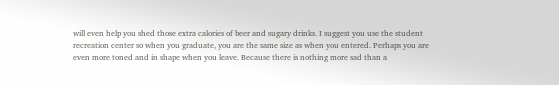will even help you shed those extra calories of beer and sugary drinks. I suggest you use the student recreation center so when you graduate, you are the same size as when you entered. Perhaps you are even more toned and in shape when you leave. Because there is nothing more sad than a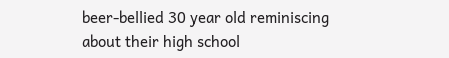beer-bellied 30 year old reminiscing about their high school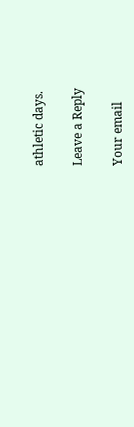athletic days.

Leave a Reply

Your email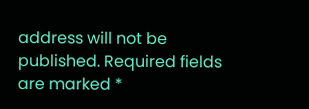address will not be published. Required fields are marked *